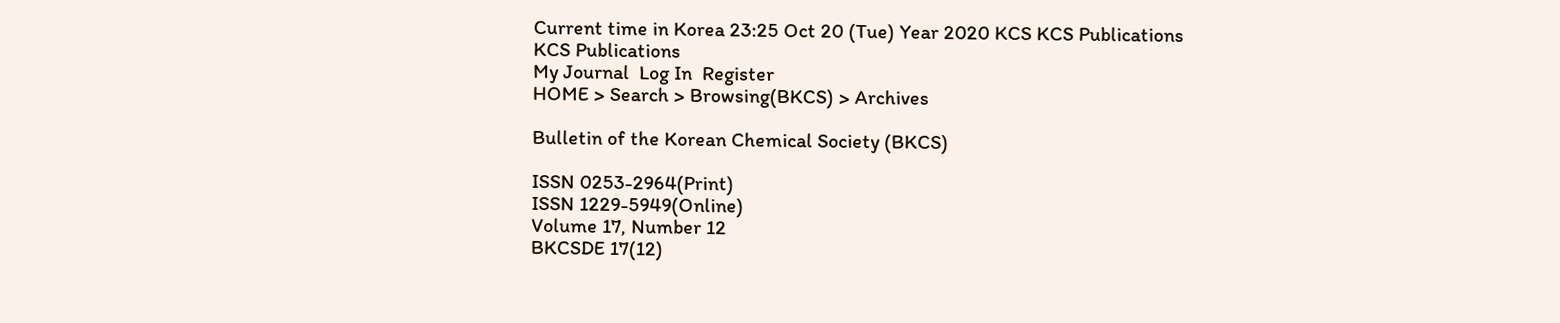Current time in Korea 23:25 Oct 20 (Tue) Year 2020 KCS KCS Publications
KCS Publications
My Journal  Log In  Register
HOME > Search > Browsing(BKCS) > Archives

Bulletin of the Korean Chemical Society (BKCS)

ISSN 0253-2964(Print)
ISSN 1229-5949(Online)
Volume 17, Number 12
BKCSDE 17(12)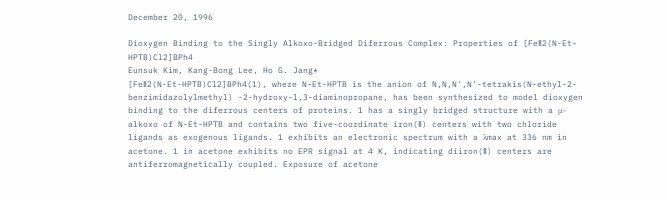December 20, 1996

Dioxygen Binding to the Singly Alkoxo-Bridged Diferrous Complex: Properties of [FeⅡ2(N-Et-HPTB)Cl2]BPh4
Eunsuk Kim, Kang-Bong Lee, Ho G. Jang*
[FeⅡ2(N-Et-HPTB)Cl2]BPh4(1), where N-Et-HPTB is the anion of N,N,N',N'-tetrakis(N-ethyl-2-benzimidazolylmethyl) -2-hydroxy-l,3-diaminopropane, has been synthesized to model dioxygen binding to the diferrous centers of proteins. 1 has a singly bridged structure with a μ-alkoxo of N-Et-HPTB and contains two five-coordinate iron(Ⅱ) centers with two chloride ligands as exogenous ligands. 1 exhibits an electronic spectrum with a λmax at 336 nm in acetone. 1 in acetone exhibits no EPR signal at 4 K, indicating diiron(Ⅱ) centers are antiferromagnetically coupled. Exposure of acetone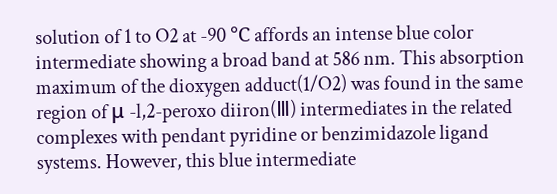solution of 1 to O2 at -90 ℃ affords an intense blue color intermediate showing a broad band at 586 nm. This absorption maximum of the dioxygen adduct(1/O2) was found in the same region of μ -l,2-peroxo diiron(Ⅲ) intermediates in the related complexes with pendant pyridine or benzimidazole ligand systems. However, this blue intermediate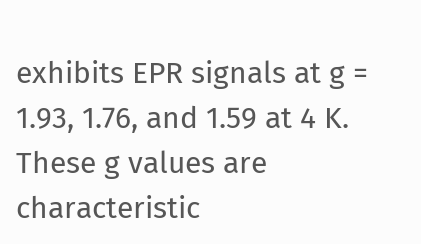exhibits EPR signals at g = 1.93, 1.76, and 1.59 at 4 K. These g values are characteristic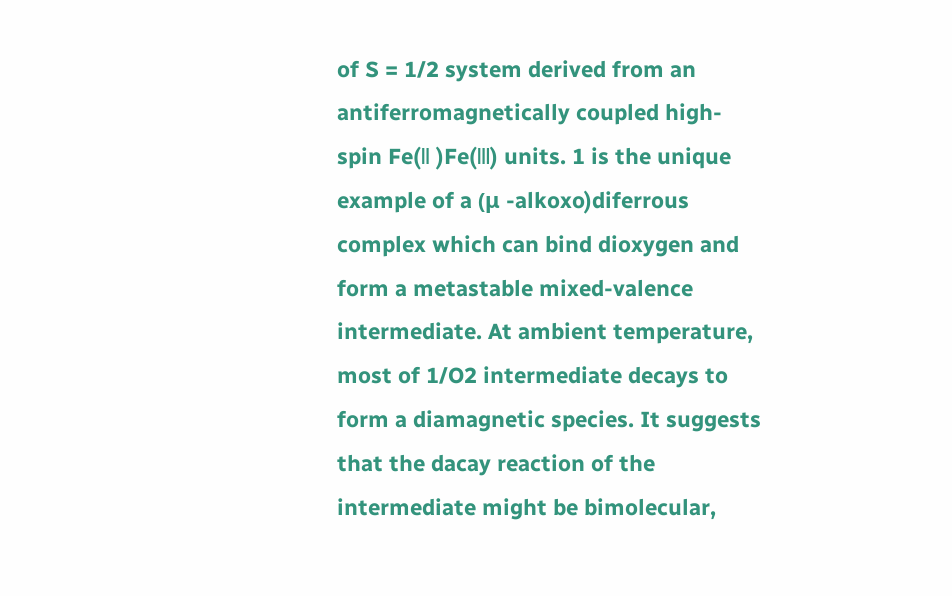of S = 1/2 system derived from an antiferromagnetically coupled high-spin Fe(Ⅱ )Fe(Ⅲ) units. 1 is the unique example of a (μ -alkoxo)diferrous complex which can bind dioxygen and form a metastable mixed-valence intermediate. At ambient temperature, most of 1/O2 intermediate decays to form a diamagnetic species. It suggests that the dacay reaction of the intermediate might be bimolecular,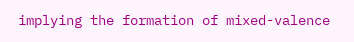implying the formation of mixed-valence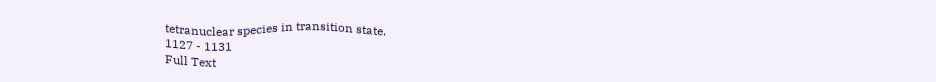tetranuclear species in transition state.
1127 - 1131
Full Text